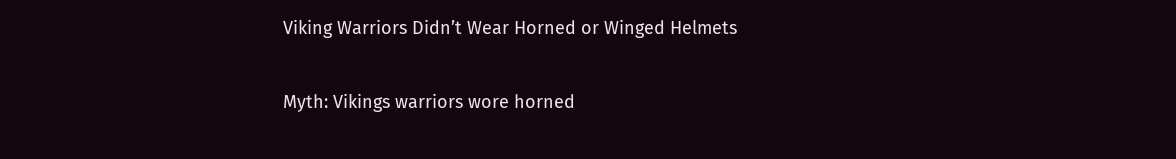Viking Warriors Didn’t Wear Horned or Winged Helmets

Myth: Vikings warriors wore horned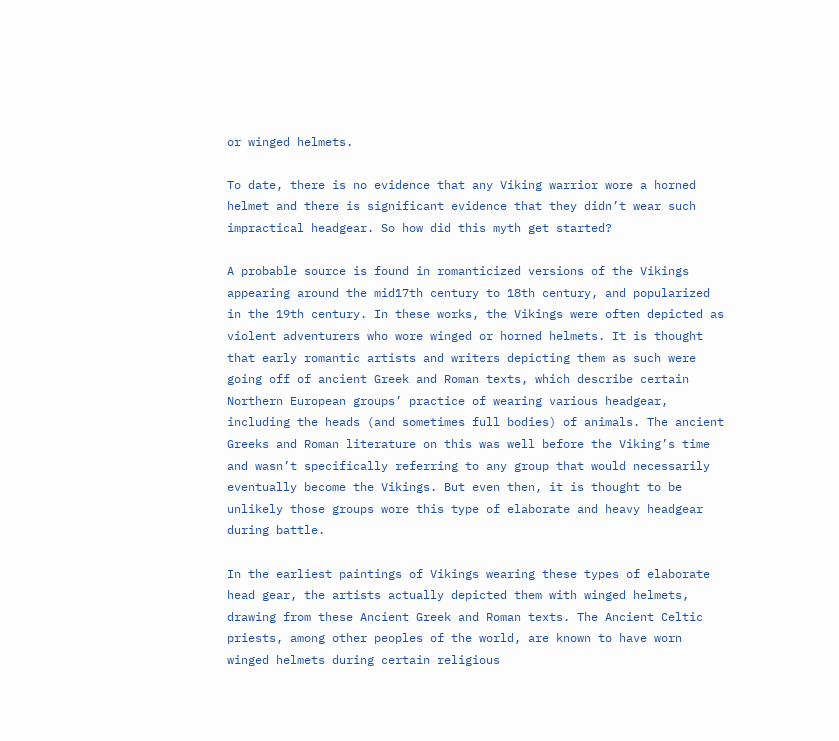or winged helmets.

To date, there is no evidence that any Viking warrior wore a horned helmet and there is significant evidence that they didn’t wear such impractical headgear. So how did this myth get started?

A probable source is found in romanticized versions of the Vikings appearing around the mid17th century to 18th century, and popularized in the 19th century. In these works, the Vikings were often depicted as violent adventurers who wore winged or horned helmets. It is thought that early romantic artists and writers depicting them as such were going off of ancient Greek and Roman texts, which describe certain Northern European groups’ practice of wearing various headgear, including the heads (and sometimes full bodies) of animals. The ancient Greeks and Roman literature on this was well before the Viking’s time and wasn’t specifically referring to any group that would necessarily eventually become the Vikings. But even then, it is thought to be unlikely those groups wore this type of elaborate and heavy headgear during battle.

In the earliest paintings of Vikings wearing these types of elaborate head gear, the artists actually depicted them with winged helmets, drawing from these Ancient Greek and Roman texts. The Ancient Celtic priests, among other peoples of the world, are known to have worn winged helmets during certain religious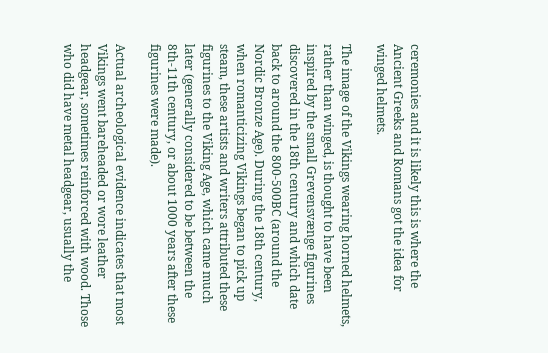ceremonies and it is likely this is where the Ancient Greeks and Romans got the idea for winged helmets.

The image of the Vikings wearing horned helmets, rather than winged, is thought to have been inspired by the small Grevensvænge figurines discovered in the 18th century and which date back to around the 800-500BC (around the Nordic Bronze Age). During the 18th century, when romanticizing Vikings began to pick up steam, these artists and writers attributed these figurines to the Viking Age, which came much later (generally considered to be between the 8th-11th century, or about 1000 years after these figurines were made).

Actual archeological evidence indicates that most Vikings went bareheaded or wore leather headgear, sometimes reinforced with wood. Those who did have metal headgear, usually the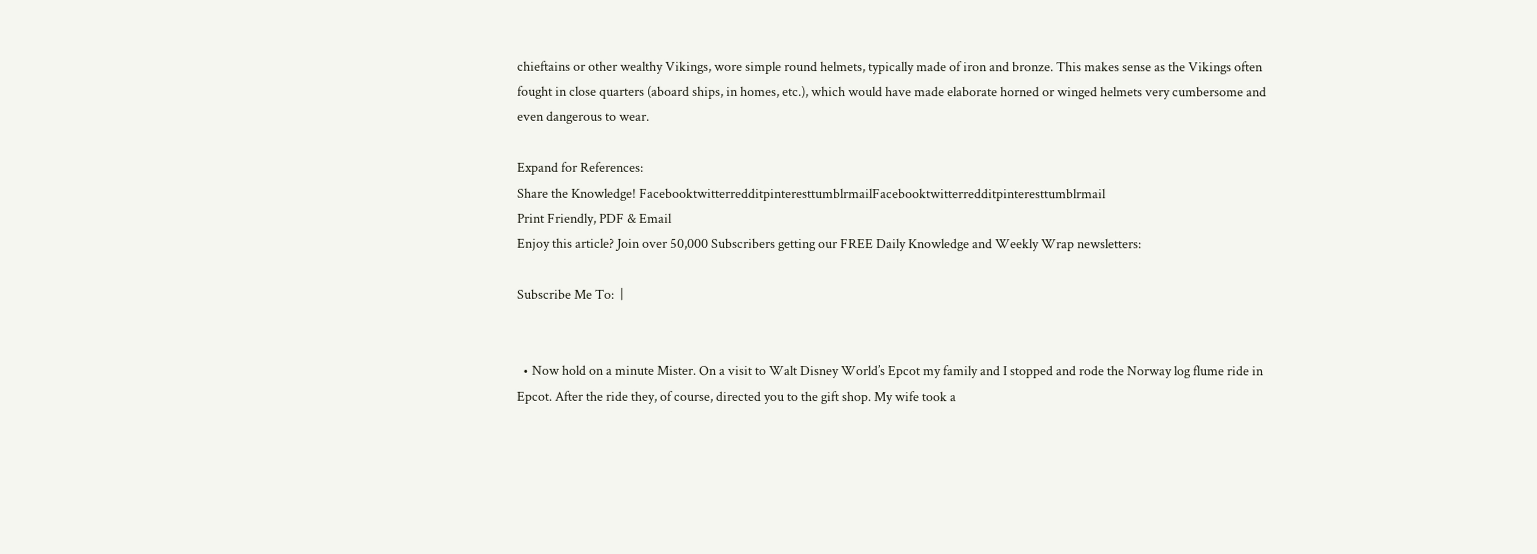chieftains or other wealthy Vikings, wore simple round helmets, typically made of iron and bronze. This makes sense as the Vikings often fought in close quarters (aboard ships, in homes, etc.), which would have made elaborate horned or winged helmets very cumbersome and even dangerous to wear.

Expand for References:
Share the Knowledge! FacebooktwitterredditpinteresttumblrmailFacebooktwitterredditpinteresttumblrmail
Print Friendly, PDF & Email
Enjoy this article? Join over 50,000 Subscribers getting our FREE Daily Knowledge and Weekly Wrap newsletters:

Subscribe Me To:  |


  • Now hold on a minute Mister. On a visit to Walt Disney World’s Epcot my family and I stopped and rode the Norway log flume ride in Epcot. After the ride they, of course, directed you to the gift shop. My wife took a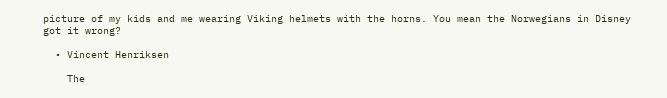picture of my kids and me wearing Viking helmets with the horns. You mean the Norwegians in Disney got it wrong?

  • Vincent Henriksen

    The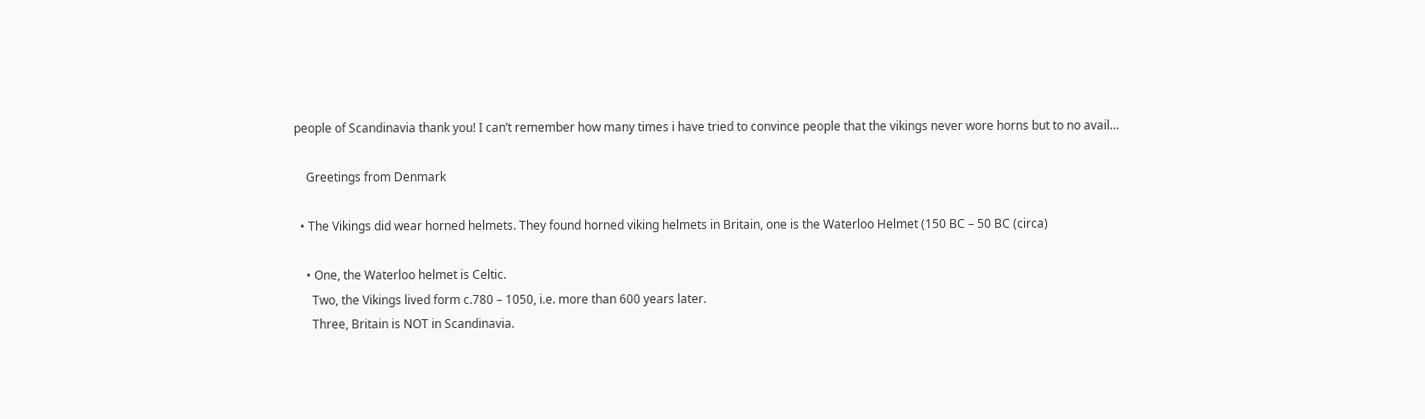people of Scandinavia thank you! I can’t remember how many times i have tried to convince people that the vikings never wore horns but to no avail…

    Greetings from Denmark

  • The Vikings did wear horned helmets. They found horned viking helmets in Britain, one is the Waterloo Helmet (150 BC – 50 BC (circa)

    • One, the Waterloo helmet is Celtic.
      Two, the Vikings lived form c.780 – 1050, i.e. more than 600 years later.
      Three, Britain is NOT in Scandinavia.